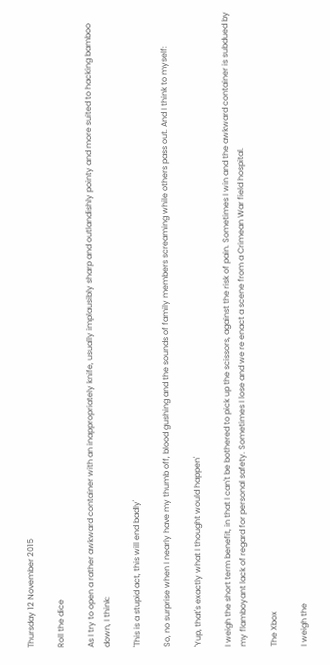Thursday 12 November 2015

Roll the dice

As I try to open a rather awkward container with an inappropriately knife, usually implausibly sharp and outlandishly pointy and more suited to hacking bamboo down, I think:

'This is a stupid act, this will end badly'

So, no surprise when I nearly have my thumb off, blood gushing and the sounds of family members screaming while others pass out. And I think to myself:

'Yup, that's exactly what I thought would happen'

I weigh the short term benefit, in that I can't be bothered to pick up the scissors, against the risk of pain. Sometimes I win and the awkward container is subdued by my flamboyant lack of regard for personal safety. Sometimes I lose and we re enact a scene from a Crimean War field hospital.

The Xbox

I weigh the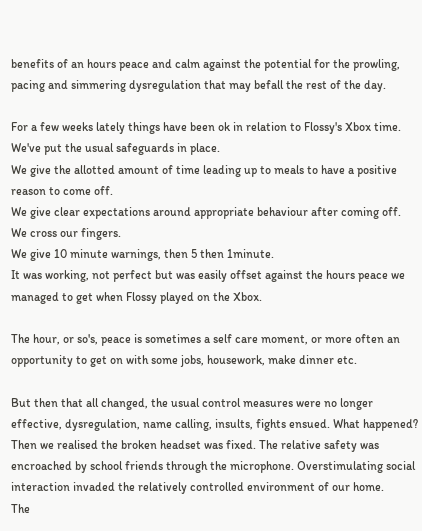benefits of an hours peace and calm against the potential for the prowling, pacing and simmering dysregulation that may befall the rest of the day.

For a few weeks lately things have been ok in relation to Flossy's Xbox time.
We've put the usual safeguards in place.
We give the allotted amount of time leading up to meals to have a positive reason to come off.
We give clear expectations around appropriate behaviour after coming off.
We cross our fingers.
We give 10 minute warnings, then 5 then 1minute.
It was working, not perfect but was easily offset against the hours peace we managed to get when Flossy played on the Xbox.

The hour, or so's, peace is sometimes a self care moment, or more often an opportunity to get on with some jobs, housework, make dinner etc.

But then that all changed, the usual control measures were no longer effective, dysregulation, name calling, insults, fights ensued. What happened? Then we realised the broken headset was fixed. The relative safety was encroached by school friends through the microphone. Overstimulating social interaction invaded the relatively controlled environment of our home.
The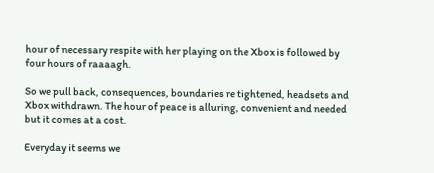hour of necessary respite with her playing on the Xbox is followed by four hours of raaaagh.

So we pull back, consequences, boundaries re tightened, headsets and Xbox withdrawn. The hour of peace is alluring, convenient and needed but it comes at a cost.

Everyday it seems we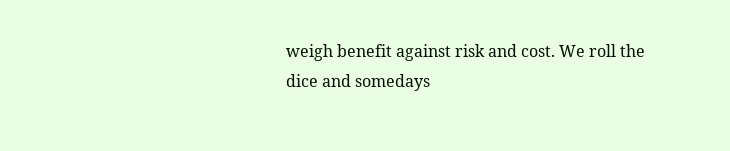weigh benefit against risk and cost. We roll the dice and somedays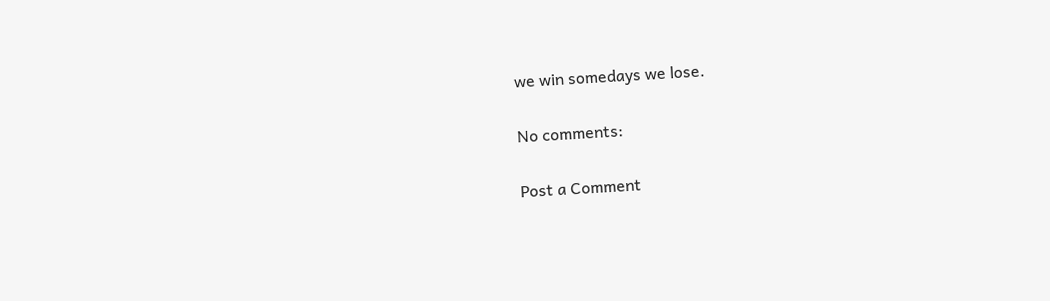we win somedays we lose.

No comments:

Post a Comment